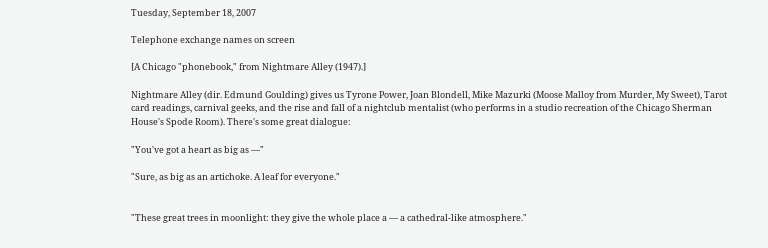Tuesday, September 18, 2007

Telephone exchange names on screen

[A Chicago "phonebook," from Nightmare Alley (1947).]

Nightmare Alley (dir. Edmund Goulding) gives us Tyrone Power, Joan Blondell, Mike Mazurki (Moose Malloy from Murder, My Sweet), Tarot card readings, carnival geeks, and the rise and fall of a nightclub mentalist (who performs in a studio recreation of the Chicago Sherman House's Spode Room). There's some great dialogue:

"You've got a heart as big as —"

"Sure, as big as an artichoke. A leaf for everyone."


"These great trees in moonlight: they give the whole place a — a cathedral-like atmosphere."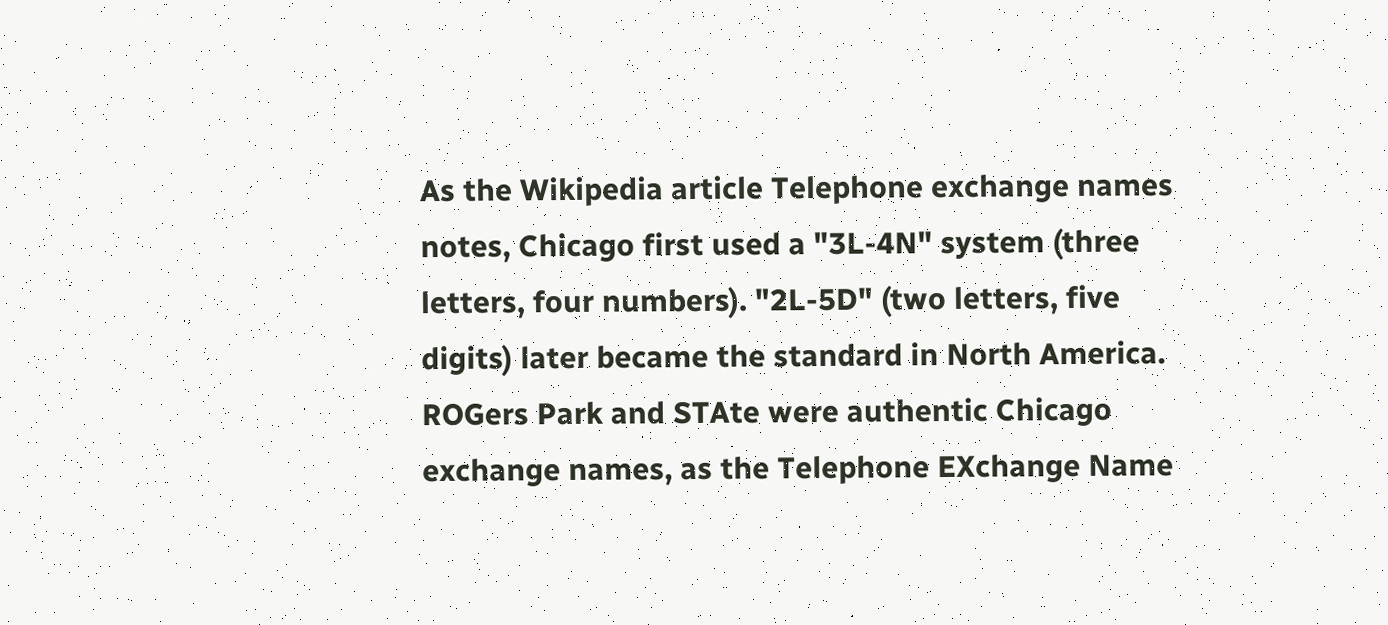As the Wikipedia article Telephone exchange names notes, Chicago first used a "3L-4N" system (three letters, four numbers). "2L-5D" (two letters, five digits) later became the standard in North America. ROGers Park and STAte were authentic Chicago exchange names, as the Telephone EXchange Name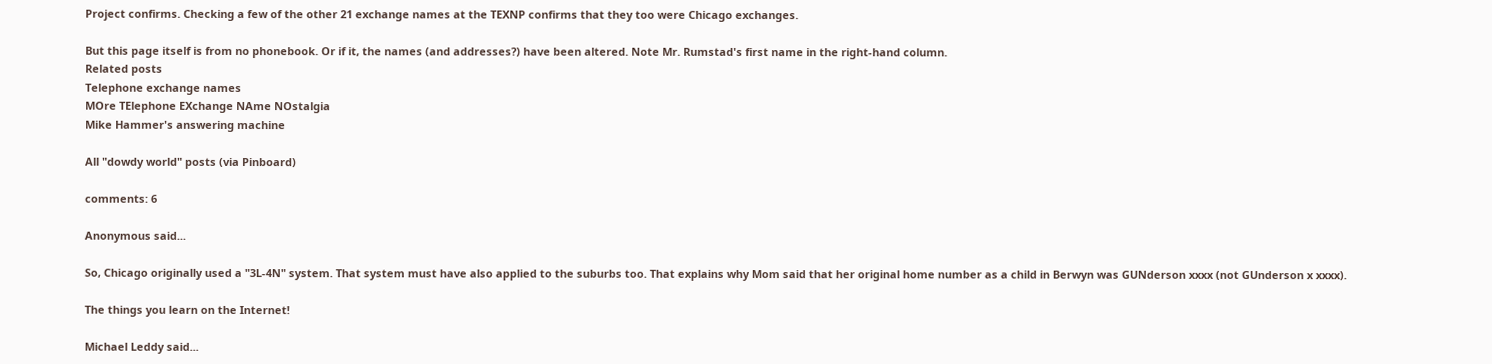Project confirms. Checking a few of the other 21 exchange names at the TEXNP confirms that they too were Chicago exchanges.

But this page itself is from no phonebook. Or if it, the names (and addresses?) have been altered. Note Mr. Rumstad's first name in the right-hand column.
Related posts
Telephone exchange names
MOre TElephone EXchange NAme NOstalgia
Mike Hammer's answering machine

All "dowdy world" posts (via Pinboard)

comments: 6

Anonymous said...

So, Chicago originally used a "3L-4N" system. That system must have also applied to the suburbs too. That explains why Mom said that her original home number as a child in Berwyn was GUNderson xxxx (not GUnderson x xxxx).

The things you learn on the Internet!

Michael Leddy said...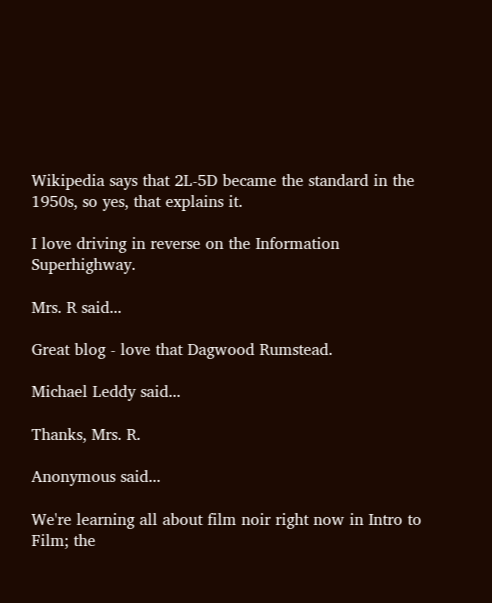Wikipedia says that 2L-5D became the standard in the 1950s, so yes, that explains it.

I love driving in reverse on the Information Superhighway.

Mrs. R said...

Great blog - love that Dagwood Rumstead.

Michael Leddy said...

Thanks, Mrs. R.

Anonymous said...

We're learning all about film noir right now in Intro to Film; the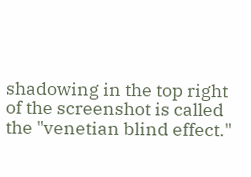shadowing in the top right of the screenshot is called the "venetian blind effect."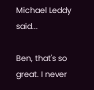Michael Leddy said...

Ben, that's so great. I never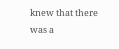knew that there was a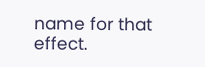name for that effect.